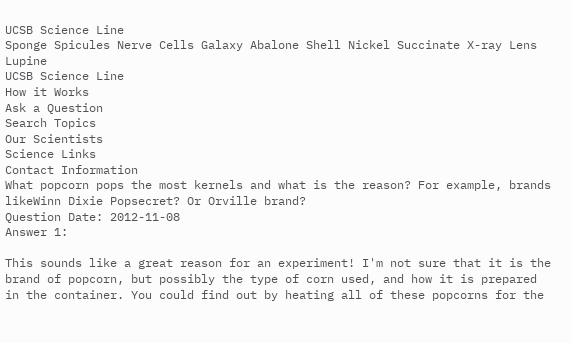UCSB Science Line
Sponge Spicules Nerve Cells Galaxy Abalone Shell Nickel Succinate X-ray Lens Lupine
UCSB Science Line
How it Works
Ask a Question
Search Topics
Our Scientists
Science Links
Contact Information
What popcorn pops the most kernels and what is the reason? For example, brands likeWinn Dixie Popsecret? Or Orville brand?
Question Date: 2012-11-08
Answer 1:

This sounds like a great reason for an experiment! I'm not sure that it is the brand of popcorn, but possibly the type of corn used, and how it is prepared in the container. You could find out by heating all of these popcorns for the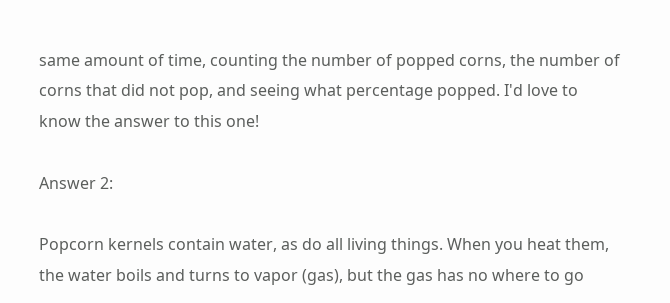same amount of time, counting the number of popped corns, the number of corns that did not pop, and seeing what percentage popped. I'd love to know the answer to this one!

Answer 2:

Popcorn kernels contain water, as do all living things. When you heat them, the water boils and turns to vapor (gas), but the gas has no where to go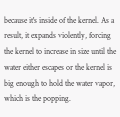because it's inside of the kernel. As a result, it expands violently, forcing the kernel to increase in size until the water either escapes or the kernel is big enough to hold the water vapor, which is the popping.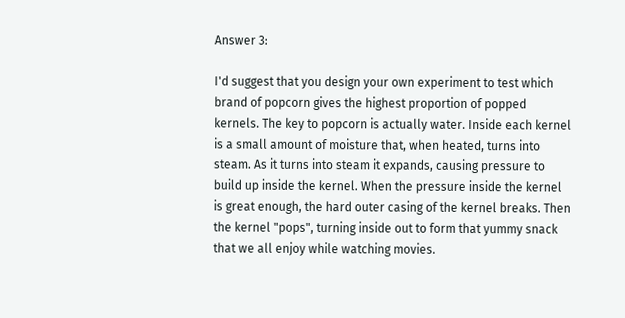Answer 3:

I'd suggest that you design your own experiment to test which brand of popcorn gives the highest proportion of popped kernels. The key to popcorn is actually water. Inside each kernel is a small amount of moisture that, when heated, turns into steam. As it turns into steam it expands, causing pressure to build up inside the kernel. When the pressure inside the kernel is great enough, the hard outer casing of the kernel breaks. Then the kernel "pops", turning inside out to form that yummy snack that we all enjoy while watching movies.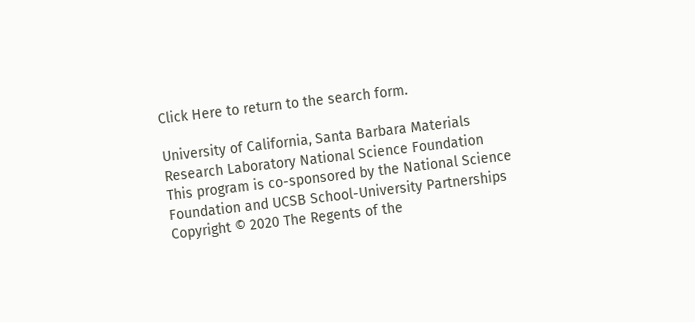Click Here to return to the search form.

University of California, Santa Barbara Materials Research Laboratory National Science Foundation
This program is co-sponsored by the National Science Foundation and UCSB School-University Partnerships
Copyright © 2020 The Regents of the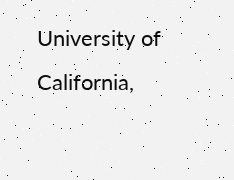University of California,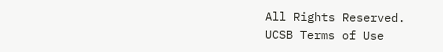All Rights Reserved.
UCSB Terms of Use